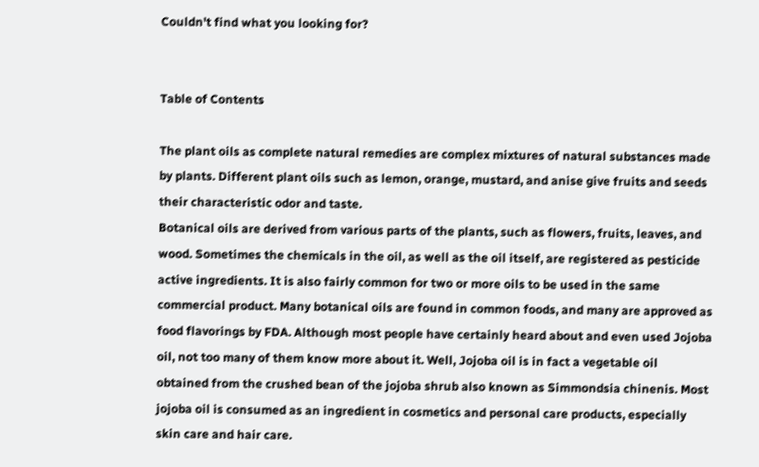Couldn't find what you looking for?


Table of Contents

The plant oils as complete natural remedies are complex mixtures of natural substances made by plants. Different plant oils such as lemon, orange, mustard, and anise give fruits and seeds their characteristic odor and taste.
Botanical oils are derived from various parts of the plants, such as flowers, fruits, leaves, and wood. Sometimes the chemicals in the oil, as well as the oil itself, are registered as pesticide active ingredients. It is also fairly common for two or more oils to be used in the same commercial product. Many botanical oils are found in common foods, and many are approved as food flavorings by FDA. Although most people have certainly heard about and even used Jojoba oil, not too many of them know more about it. Well, Jojoba oil is in fact a vegetable oil obtained from the crushed bean of the jojoba shrub also known as Simmondsia chinenis. Most jojoba oil is consumed as an ingredient in cosmetics and personal care products, especially skin care and hair care.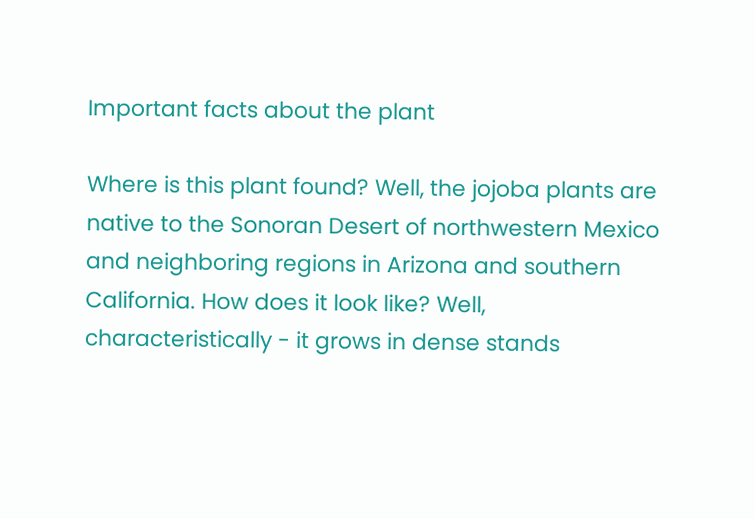Important facts about the plant

Where is this plant found? Well, the jojoba plants are native to the Sonoran Desert of northwestern Mexico and neighboring regions in Arizona and southern California. How does it look like? Well, characteristically - it grows in dense stands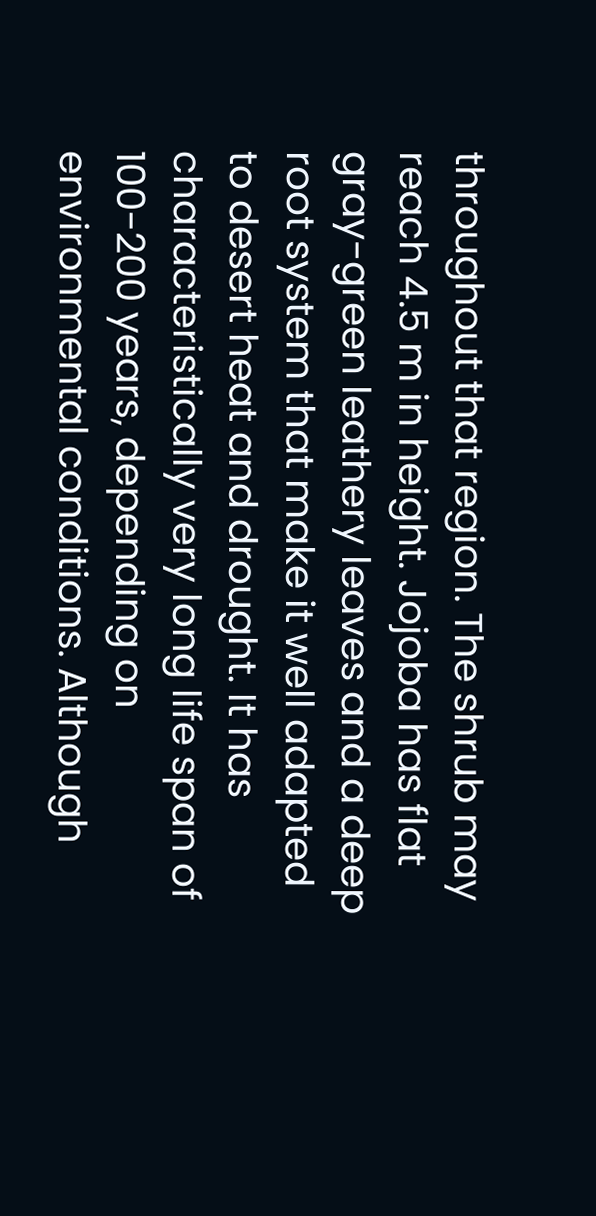throughout that region. The shrub may reach 4.5 m in height. Jojoba has flat gray-green leathery leaves and a deep root system that make it well adapted to desert heat and drought. It has characteristically very long life span of 100-200 years, depending on environmental conditions. Although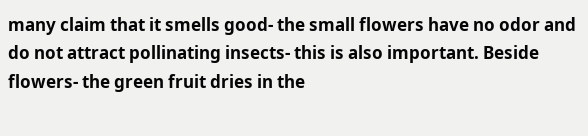many claim that it smells good- the small flowers have no odor and do not attract pollinating insects- this is also important. Beside flowers- the green fruit dries in the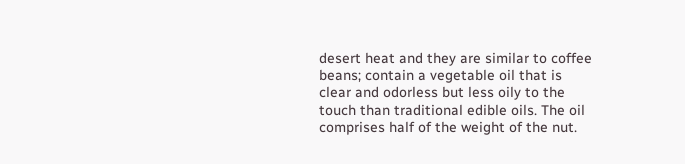desert heat and they are similar to coffee beans; contain a vegetable oil that is clear and odorless but less oily to the touch than traditional edible oils. The oil comprises half of the weight of the nut.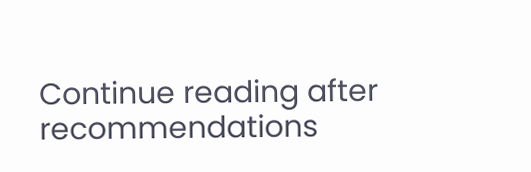Continue reading after recommendations